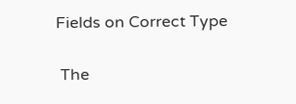Fields on Correct Type


 The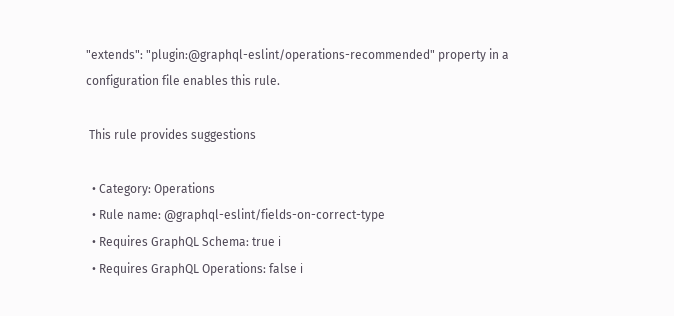"extends": "plugin:@graphql-eslint/operations-recommended" property in a configuration file enables this rule.

 This rule provides suggestions

  • Category: Operations
  • Rule name: @graphql-eslint/fields-on-correct-type
  • Requires GraphQL Schema: true ℹ
  • Requires GraphQL Operations: false ℹ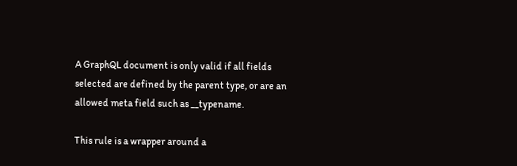A GraphQL document is only valid if all fields selected are defined by the parent type, or are an allowed meta field such as __typename.

This rule is a wrapper around a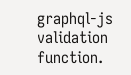graphql-js validation function.